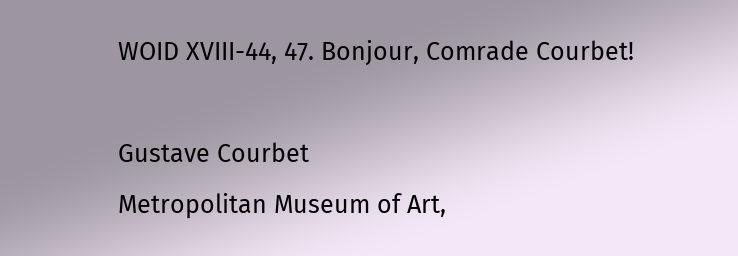WOID XVIII-44, 47. Bonjour, Comrade Courbet!

Gustave Courbet
Metropolitan Museum of Art,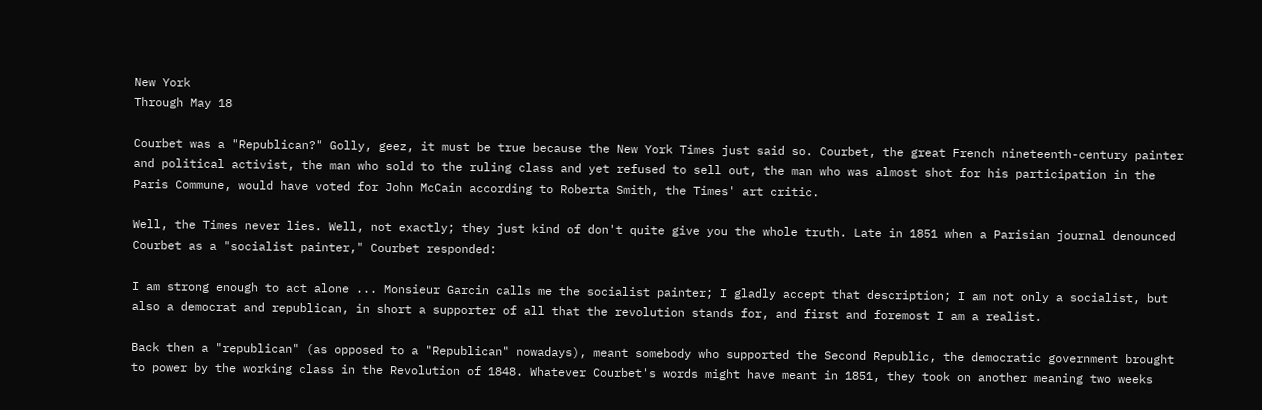New York
Through May 18

Courbet was a "Republican?" Golly, geez, it must be true because the New York Times just said so. Courbet, the great French nineteenth-century painter and political activist, the man who sold to the ruling class and yet refused to sell out, the man who was almost shot for his participation in the Paris Commune, would have voted for John McCain according to Roberta Smith, the Times' art critic.

Well, the Times never lies. Well, not exactly; they just kind of don't quite give you the whole truth. Late in 1851 when a Parisian journal denounced Courbet as a "socialist painter," Courbet responded:

I am strong enough to act alone ... Monsieur Garcin calls me the socialist painter; I gladly accept that description; I am not only a socialist, but also a democrat and republican, in short a supporter of all that the revolution stands for, and first and foremost I am a realist.

Back then a "republican" (as opposed to a "Republican" nowadays), meant somebody who supported the Second Republic, the democratic government brought to power by the working class in the Revolution of 1848. Whatever Courbet's words might have meant in 1851, they took on another meaning two weeks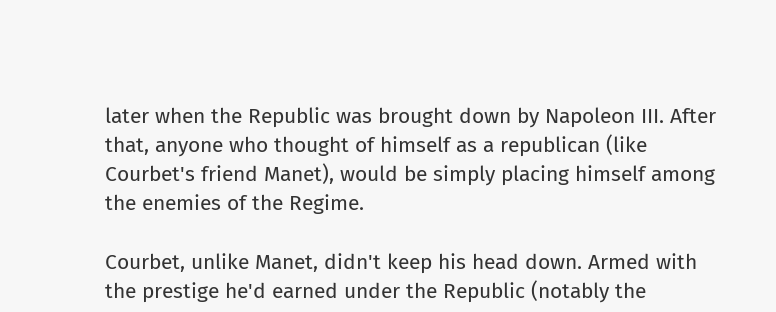later when the Republic was brought down by Napoleon III. After that, anyone who thought of himself as a republican (like Courbet's friend Manet), would be simply placing himself among the enemies of the Regime.

Courbet, unlike Manet, didn't keep his head down. Armed with the prestige he'd earned under the Republic (notably the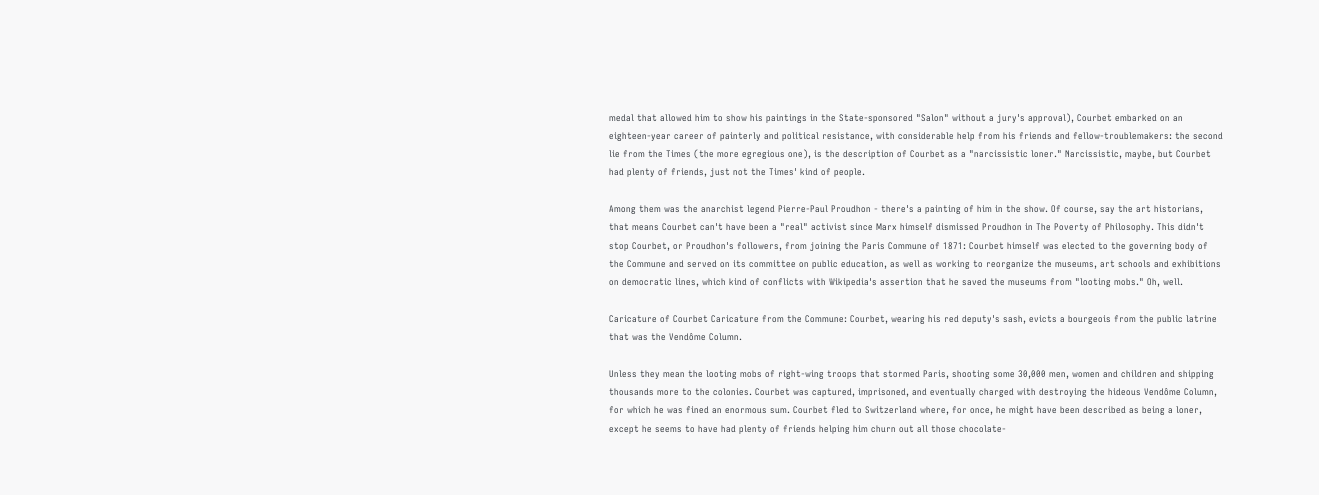medal that allowed him to show his paintings in the State-sponsored "Salon" without a jury's approval), Courbet embarked on an eighteen-year career of painterly and political resistance, with considerable help from his friends and fellow-troublemakers: the second lie from the Times (the more egregious one), is the description of Courbet as a "narcissistic loner." Narcissistic, maybe, but Courbet had plenty of friends, just not the Times' kind of people.

Among them was the anarchist legend Pierre-Paul Proudhon - there's a painting of him in the show. Of course, say the art historians, that means Courbet can't have been a "real" activist since Marx himself dismissed Proudhon in The Poverty of Philosophy. This didn't stop Courbet, or Proudhon's followers, from joining the Paris Commune of 1871: Courbet himself was elected to the governing body of the Commune and served on its committee on public education, as well as working to reorganize the museums, art schools and exhibitions on democratic lines, which kind of conflicts with Wikipedia's assertion that he saved the museums from "looting mobs." Oh, well.

Caricature of Courbet Caricature from the Commune: Courbet, wearing his red deputy's sash, evicts a bourgeois from the public latrine that was the Vendôme Column.

Unless they mean the looting mobs of right-wing troops that stormed Paris, shooting some 30,000 men, women and children and shipping thousands more to the colonies. Courbet was captured, imprisoned, and eventually charged with destroying the hideous Vendôme Column, for which he was fined an enormous sum. Courbet fled to Switzerland where, for once, he might have been described as being a loner, except he seems to have had plenty of friends helping him churn out all those chocolate-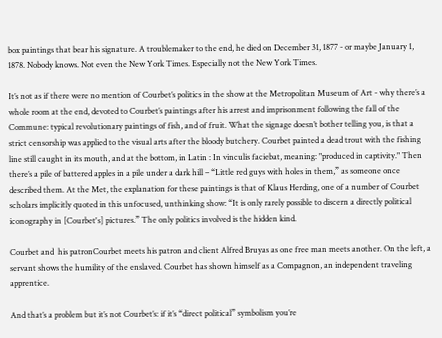box paintings that bear his signature. A troublemaker to the end, he died on December 31, 1877 - or maybe January 1, 1878. Nobody knows. Not even the New York Times. Especially not the New York Times.

It’s not as if there were no mention of Courbet’s politics in the show at the Metropolitan Museum of Art - why there’s a whole room at the end, devoted to Courbet’s paintings after his arrest and imprisonment following the fall of the Commune: typical revolutionary paintings of fish, and of fruit. What the signage doesn’t bother telling you, is that a strict censorship was applied to the visual arts after the bloody butchery. Courbet painted a dead trout with the fishing line still caught in its mouth, and at the bottom, in Latin : In vinculis faciebat, meaning: "produced in captivity." Then there’s a pile of battered apples in a pile under a dark hill – “Little red guys with holes in them,” as someone once described them. At the Met, the explanation for these paintings is that of Klaus Herding, one of a number of Courbet scholars implicitly quoted in this unfocused, unthinking show: “It is only rarely possible to discern a directly political iconography in [Courbet's] pictures.” The only politics involved is the hidden kind.

Courbet and  his patronCourbet meets his patron and client Alfred Bruyas as one free man meets another. On the left, a servant shows the humility of the enslaved. Courbet has shown himself as a Compagnon, an independent traveling apprentice.

And that’s a problem but it’s not Courbet’s: if it’s “direct political” symbolism you’re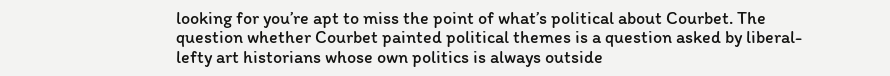looking for you’re apt to miss the point of what’s political about Courbet. The question whether Courbet painted political themes is a question asked by liberal-lefty art historians whose own politics is always outside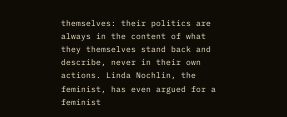themselves: their politics are always in the content of what they themselves stand back and describe, never in their own actions. Linda Nochlin, the feminist, has even argued for a feminist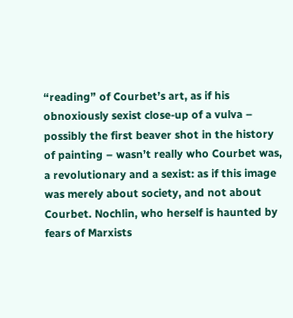“reading” of Courbet’s art, as if his obnoxiously sexist close-up of a vulva – possibly the first beaver shot in the history of painting – wasn’t really who Courbet was, a revolutionary and a sexist: as if this image was merely about society, and not about Courbet. Nochlin, who herself is haunted by fears of Marxists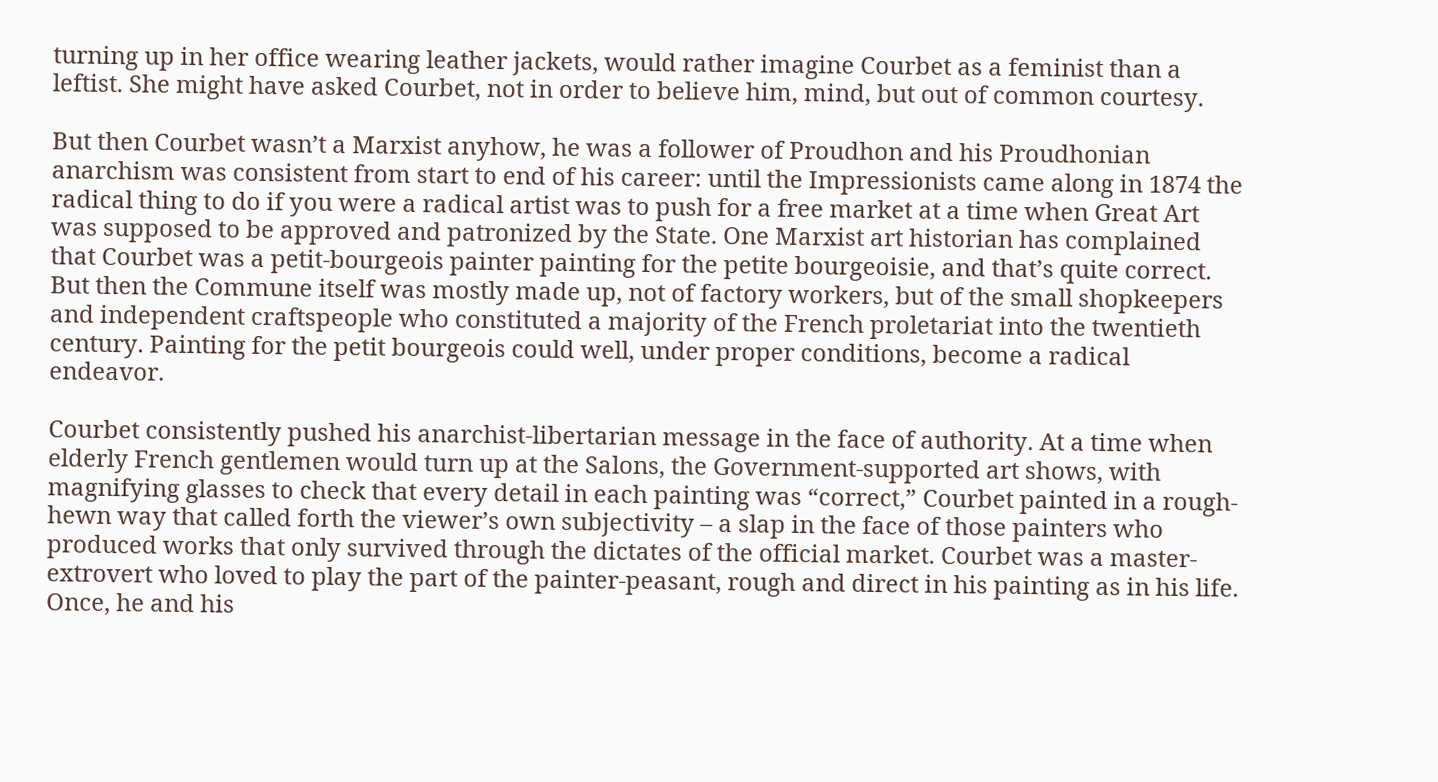turning up in her office wearing leather jackets, would rather imagine Courbet as a feminist than a leftist. She might have asked Courbet, not in order to believe him, mind, but out of common courtesy.

But then Courbet wasn’t a Marxist anyhow, he was a follower of Proudhon and his Proudhonian anarchism was consistent from start to end of his career: until the Impressionists came along in 1874 the radical thing to do if you were a radical artist was to push for a free market at a time when Great Art was supposed to be approved and patronized by the State. One Marxist art historian has complained that Courbet was a petit-bourgeois painter painting for the petite bourgeoisie, and that’s quite correct. But then the Commune itself was mostly made up, not of factory workers, but of the small shopkeepers and independent craftspeople who constituted a majority of the French proletariat into the twentieth century. Painting for the petit bourgeois could well, under proper conditions, become a radical endeavor.

Courbet consistently pushed his anarchist-libertarian message in the face of authority. At a time when elderly French gentlemen would turn up at the Salons, the Government-supported art shows, with magnifying glasses to check that every detail in each painting was “correct,” Courbet painted in a rough-hewn way that called forth the viewer’s own subjectivity – a slap in the face of those painters who produced works that only survived through the dictates of the official market. Courbet was a master-extrovert who loved to play the part of the painter-peasant, rough and direct in his painting as in his life. Once, he and his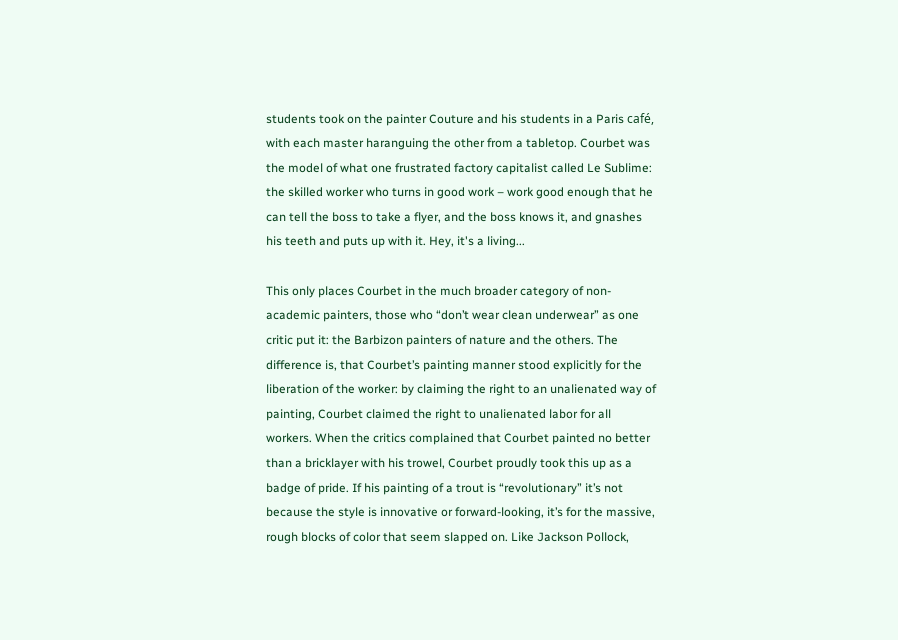students took on the painter Couture and his students in a Paris café, with each master haranguing the other from a tabletop. Courbet was the model of what one frustrated factory capitalist called Le Sublime: the skilled worker who turns in good work – work good enough that he can tell the boss to take a flyer, and the boss knows it, and gnashes his teeth and puts up with it. Hey, it's a living...

This only places Courbet in the much broader category of non-academic painters, those who “don’t wear clean underwear” as one critic put it: the Barbizon painters of nature and the others. The difference is, that Courbet’s painting manner stood explicitly for the liberation of the worker: by claiming the right to an unalienated way of painting, Courbet claimed the right to unalienated labor for all workers. When the critics complained that Courbet painted no better than a bricklayer with his trowel, Courbet proudly took this up as a badge of pride. If his painting of a trout is “revolutionary” it’s not because the style is innovative or forward-looking, it’s for the massive, rough blocks of color that seem slapped on. Like Jackson Pollock,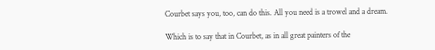Courbet says you, too, can do this. All you need is a trowel and a dream.

Which is to say that in Courbet, as in all great painters of the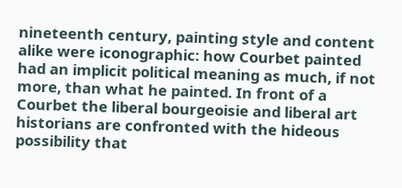nineteenth century, painting style and content alike were iconographic: how Courbet painted had an implicit political meaning as much, if not more, than what he painted. In front of a Courbet the liberal bourgeoisie and liberal art historians are confronted with the hideous possibility that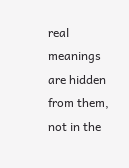real meanings are hidden from them, not in the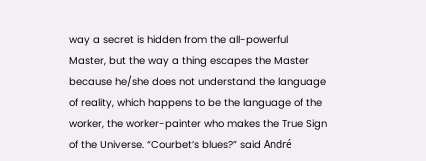way a secret is hidden from the all-powerful Master, but the way a thing escapes the Master because he/she does not understand the language of reality, which happens to be the language of the worker, the worker-painter who makes the True Sign of the Universe. “Courbet’s blues?” said André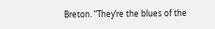Breton. “They’re the blues of the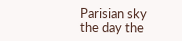Parisian sky the day the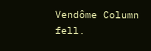Vendôme Column fell.